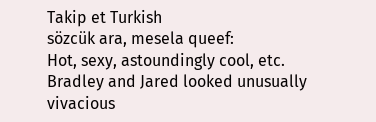Takip et Turkish
sözcük ara, mesela queef:
Hot, sexy, astoundingly cool, etc.
Bradley and Jared looked unusually vivacious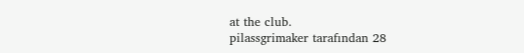at the club.
pilassgrimaker tarafından 28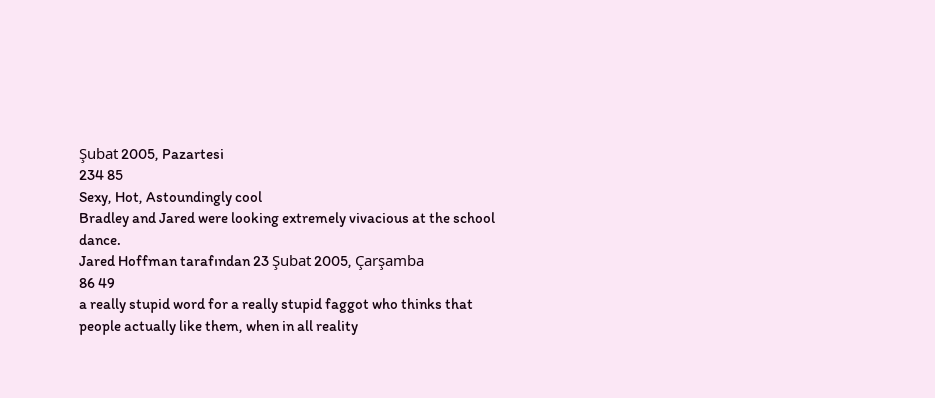Şubat 2005, Pazartesi
234 85
Sexy, Hot, Astoundingly cool
Bradley and Jared were looking extremely vivacious at the school dance.
Jared Hoffman tarafından 23 Şubat 2005, Çarşamba
86 49
a really stupid word for a really stupid faggot who thinks that people actually like them, when in all reality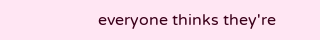everyone thinks they're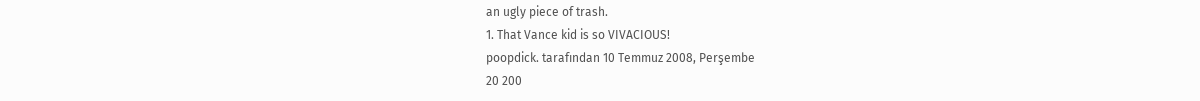an ugly piece of trash.
1. That Vance kid is so VIVACIOUS!
poopdick. tarafından 10 Temmuz 2008, Perşembe
20 200